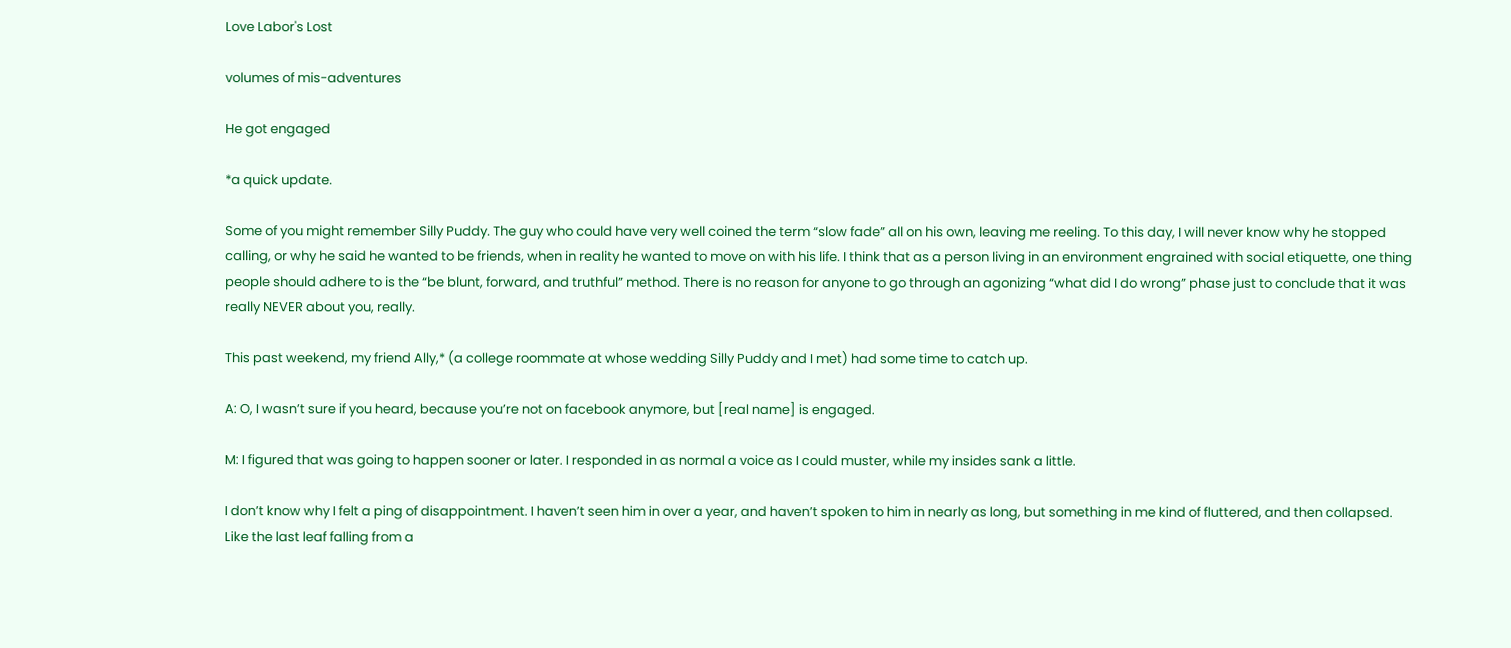Love Labor's Lost

volumes of mis-adventures

He got engaged

*a quick update.

Some of you might remember Silly Puddy. The guy who could have very well coined the term “slow fade” all on his own, leaving me reeling. To this day, I will never know why he stopped calling, or why he said he wanted to be friends, when in reality he wanted to move on with his life. I think that as a person living in an environment engrained with social etiquette, one thing people should adhere to is the “be blunt, forward, and truthful” method. There is no reason for anyone to go through an agonizing “what did I do wrong” phase just to conclude that it was really NEVER about you, really.

This past weekend, my friend Ally,* (a college roommate at whose wedding Silly Puddy and I met) had some time to catch up.

A: O, I wasn’t sure if you heard, because you’re not on facebook anymore, but [real name] is engaged.

M: I figured that was going to happen sooner or later. I responded in as normal a voice as I could muster, while my insides sank a little.

I don’t know why I felt a ping of disappointment. I haven’t seen him in over a year, and haven’t spoken to him in nearly as long, but something in me kind of fluttered, and then collapsed. Like the last leaf falling from a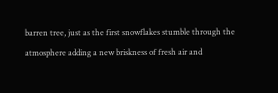barren tree, just as the first snowflakes stumble through the atmosphere adding a new briskness of fresh air and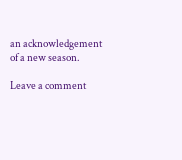an acknowledgement of a new season.

Leave a comment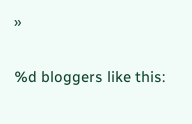»

%d bloggers like this: